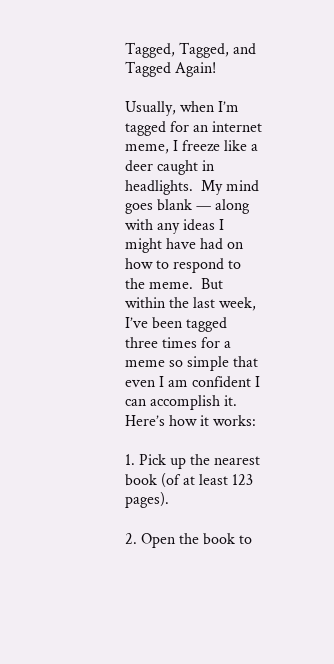Tagged, Tagged, and Tagged Again!

Usually, when I’m tagged for an internet meme, I freeze like a deer caught in headlights.  My mind goes blank — along with any ideas I might have had on how to respond to the meme.  But within the last week, I’ve been tagged three times for a meme so simple that even I am confident I can accomplish it.  Here’s how it works:

1. Pick up the nearest book (of at least 123 pages).

2. Open the book to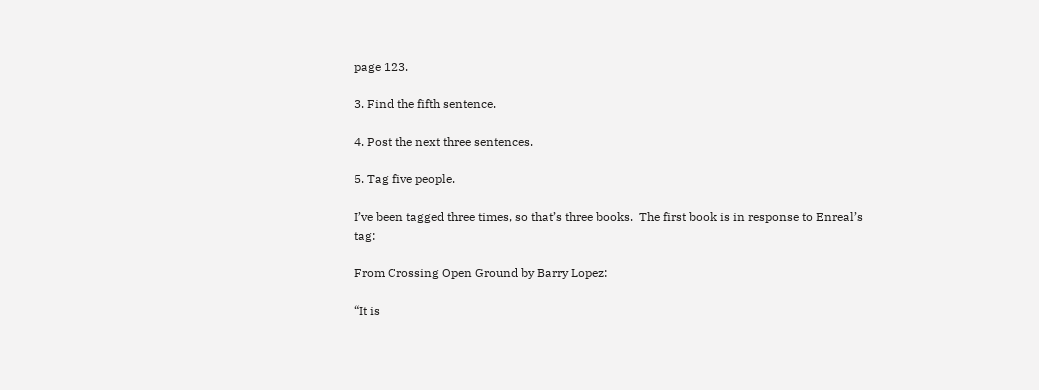page 123.

3. Find the fifth sentence.

4. Post the next three sentences.

5. Tag five people.

I’ve been tagged three times, so that’s three books.  The first book is in response to Enreal’s tag:

From Crossing Open Ground by Barry Lopez:

“It is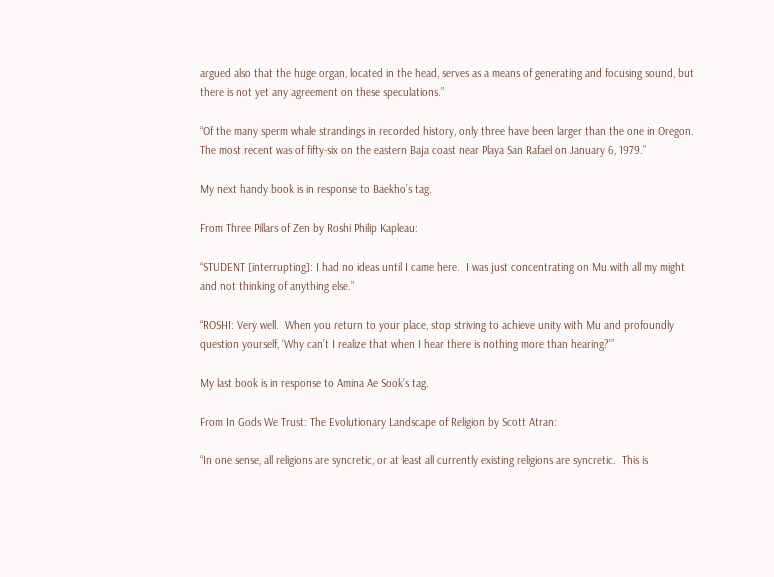argued also that the huge organ, located in the head, serves as a means of generating and focusing sound, but there is not yet any agreement on these speculations.”

“Of the many sperm whale strandings in recorded history, only three have been larger than the one in Oregon.  The most recent was of fifty-six on the eastern Baja coast near Playa San Rafael on January 6, 1979.”

My next handy book is in response to Baekho’s tag.

From Three Pillars of Zen by Roshi Philip Kapleau:

“STUDENT [interrupting]: I had no ideas until I came here.  I was just concentrating on Mu with all my might and not thinking of anything else.”

“ROSHI: Very well.  When you return to your place, stop striving to achieve unity with Mu and profoundly question yourself, ‘Why can’t I realize that when I hear there is nothing more than hearing?'”

My last book is in response to Amina Ae Sook’s tag.

From In Gods We Trust: The Evolutionary Landscape of Religion by Scott Atran:

“In one sense, all religions are syncretic, or at least all currently existing religions are syncretic.  This is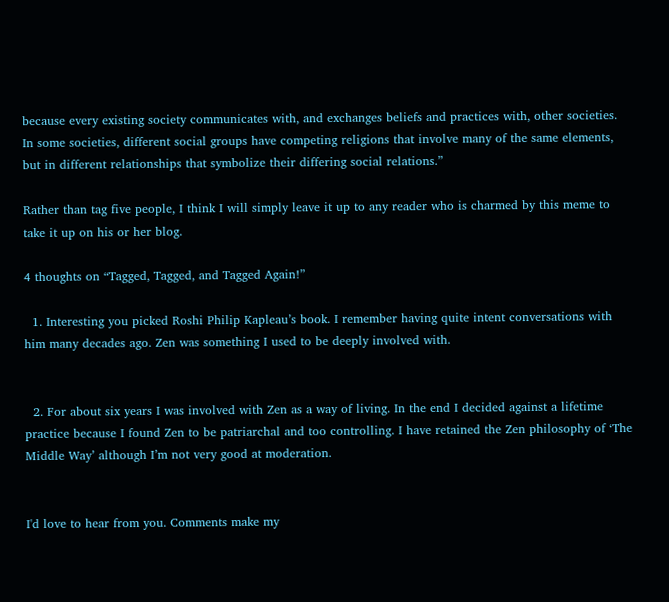because every existing society communicates with, and exchanges beliefs and practices with, other societies.  In some societies, different social groups have competing religions that involve many of the same elements, but in different relationships that symbolize their differing social relations.”

Rather than tag five people, I think I will simply leave it up to any reader who is charmed by this meme to take it up on his or her blog.

4 thoughts on “Tagged, Tagged, and Tagged Again!”

  1. Interesting you picked Roshi Philip Kapleau’s book. I remember having quite intent conversations with him many decades ago. Zen was something I used to be deeply involved with.


  2. For about six years I was involved with Zen as a way of living. In the end I decided against a lifetime practice because I found Zen to be patriarchal and too controlling. I have retained the Zen philosophy of ‘The Middle Way’ although I’m not very good at moderation.


I'd love to hear from you. Comments make my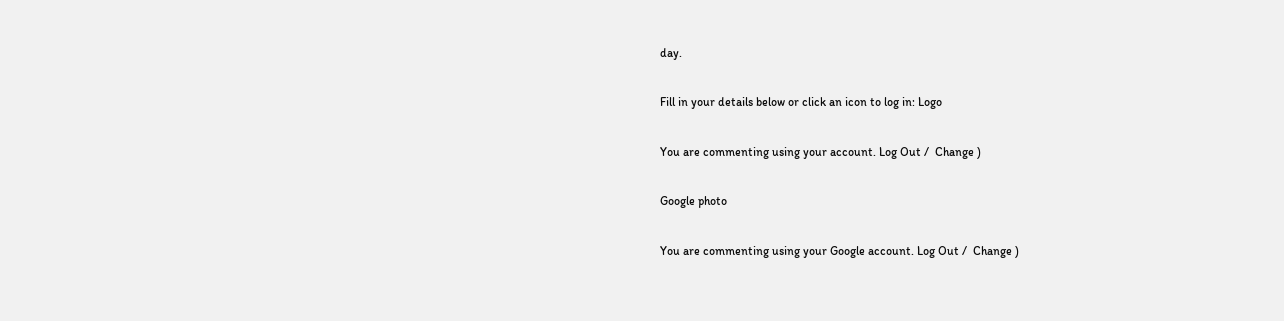day.

Fill in your details below or click an icon to log in: Logo

You are commenting using your account. Log Out /  Change )

Google photo

You are commenting using your Google account. Log Out /  Change )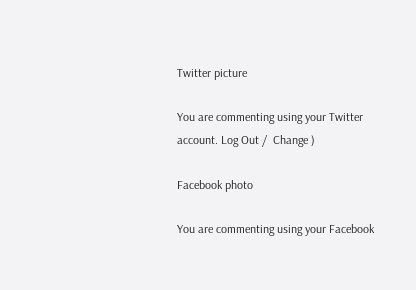Twitter picture

You are commenting using your Twitter account. Log Out /  Change )

Facebook photo

You are commenting using your Facebook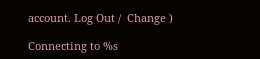account. Log Out /  Change )

Connecting to %s